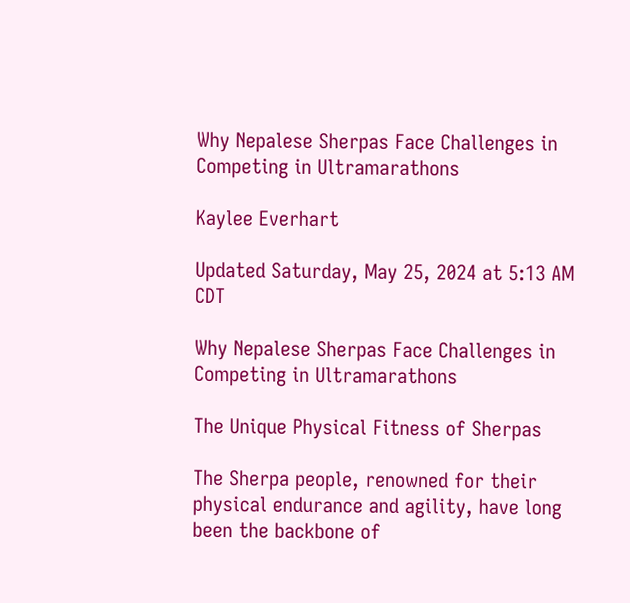Why Nepalese Sherpas Face Challenges in Competing in Ultramarathons

Kaylee Everhart

Updated Saturday, May 25, 2024 at 5:13 AM CDT

Why Nepalese Sherpas Face Challenges in Competing in Ultramarathons

The Unique Physical Fitness of Sherpas

The Sherpa people, renowned for their physical endurance and agility, have long been the backbone of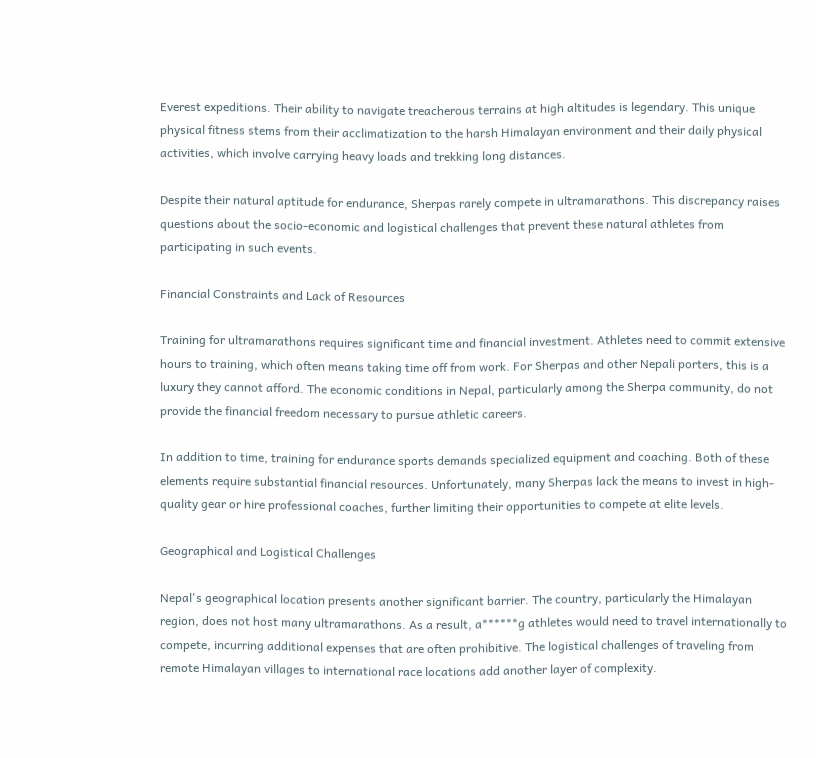Everest expeditions. Their ability to navigate treacherous terrains at high altitudes is legendary. This unique physical fitness stems from their acclimatization to the harsh Himalayan environment and their daily physical activities, which involve carrying heavy loads and trekking long distances.

Despite their natural aptitude for endurance, Sherpas rarely compete in ultramarathons. This discrepancy raises questions about the socio-economic and logistical challenges that prevent these natural athletes from participating in such events.

Financial Constraints and Lack of Resources

Training for ultramarathons requires significant time and financial investment. Athletes need to commit extensive hours to training, which often means taking time off from work. For Sherpas and other Nepali porters, this is a luxury they cannot afford. The economic conditions in Nepal, particularly among the Sherpa community, do not provide the financial freedom necessary to pursue athletic careers.

In addition to time, training for endurance sports demands specialized equipment and coaching. Both of these elements require substantial financial resources. Unfortunately, many Sherpas lack the means to invest in high-quality gear or hire professional coaches, further limiting their opportunities to compete at elite levels.

Geographical and Logistical Challenges

Nepal's geographical location presents another significant barrier. The country, particularly the Himalayan region, does not host many ultramarathons. As a result, a******g athletes would need to travel internationally to compete, incurring additional expenses that are often prohibitive. The logistical challenges of traveling from remote Himalayan villages to international race locations add another layer of complexity.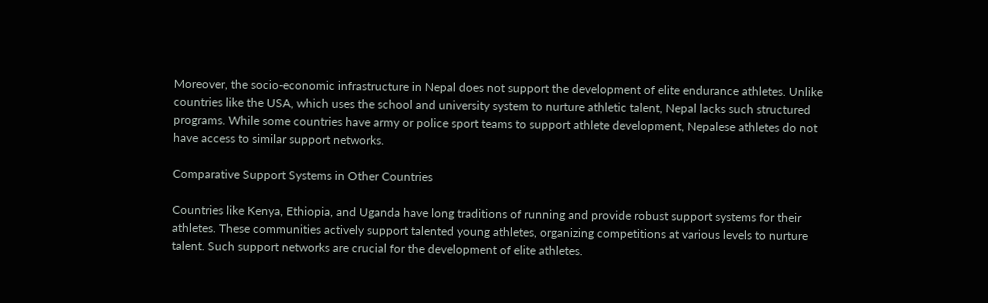Moreover, the socio-economic infrastructure in Nepal does not support the development of elite endurance athletes. Unlike countries like the USA, which uses the school and university system to nurture athletic talent, Nepal lacks such structured programs. While some countries have army or police sport teams to support athlete development, Nepalese athletes do not have access to similar support networks.

Comparative Support Systems in Other Countries

Countries like Kenya, Ethiopia, and Uganda have long traditions of running and provide robust support systems for their athletes. These communities actively support talented young athletes, organizing competitions at various levels to nurture talent. Such support networks are crucial for the development of elite athletes.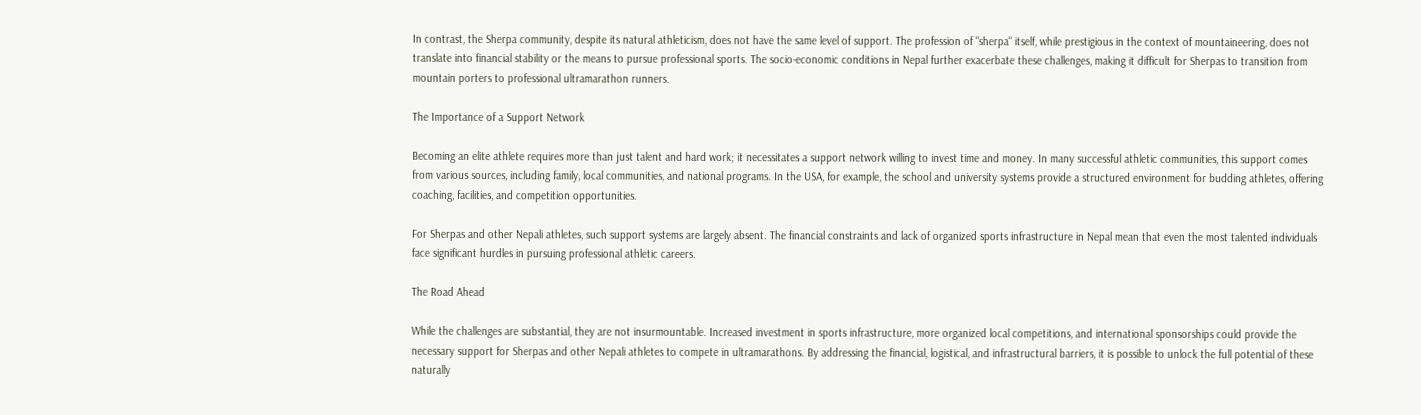In contrast, the Sherpa community, despite its natural athleticism, does not have the same level of support. The profession of "sherpa" itself, while prestigious in the context of mountaineering, does not translate into financial stability or the means to pursue professional sports. The socio-economic conditions in Nepal further exacerbate these challenges, making it difficult for Sherpas to transition from mountain porters to professional ultramarathon runners.

The Importance of a Support Network

Becoming an elite athlete requires more than just talent and hard work; it necessitates a support network willing to invest time and money. In many successful athletic communities, this support comes from various sources, including family, local communities, and national programs. In the USA, for example, the school and university systems provide a structured environment for budding athletes, offering coaching, facilities, and competition opportunities.

For Sherpas and other Nepali athletes, such support systems are largely absent. The financial constraints and lack of organized sports infrastructure in Nepal mean that even the most talented individuals face significant hurdles in pursuing professional athletic careers.

The Road Ahead

While the challenges are substantial, they are not insurmountable. Increased investment in sports infrastructure, more organized local competitions, and international sponsorships could provide the necessary support for Sherpas and other Nepali athletes to compete in ultramarathons. By addressing the financial, logistical, and infrastructural barriers, it is possible to unlock the full potential of these naturally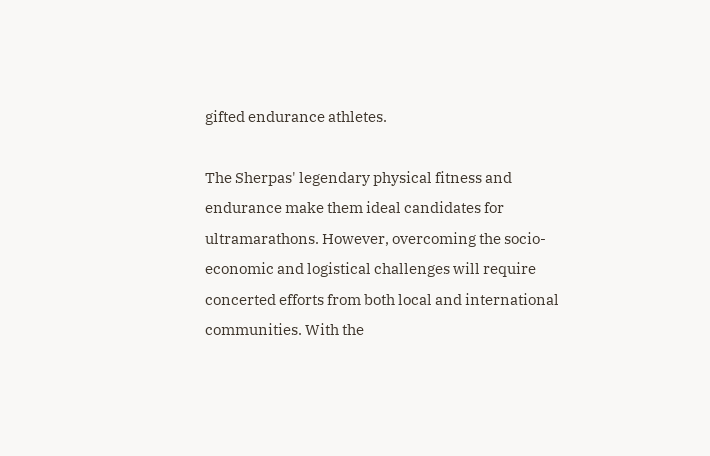gifted endurance athletes.

The Sherpas' legendary physical fitness and endurance make them ideal candidates for ultramarathons. However, overcoming the socio-economic and logistical challenges will require concerted efforts from both local and international communities. With the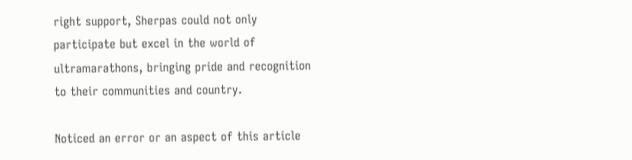right support, Sherpas could not only participate but excel in the world of ultramarathons, bringing pride and recognition to their communities and country.

Noticed an error or an aspect of this article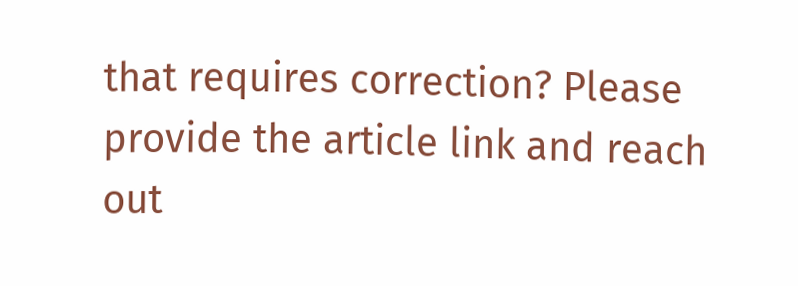that requires correction? Please provide the article link and reach out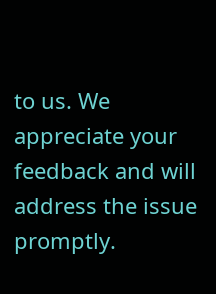to us. We appreciate your feedback and will address the issue promptly.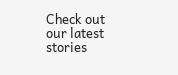Check out our latest stories